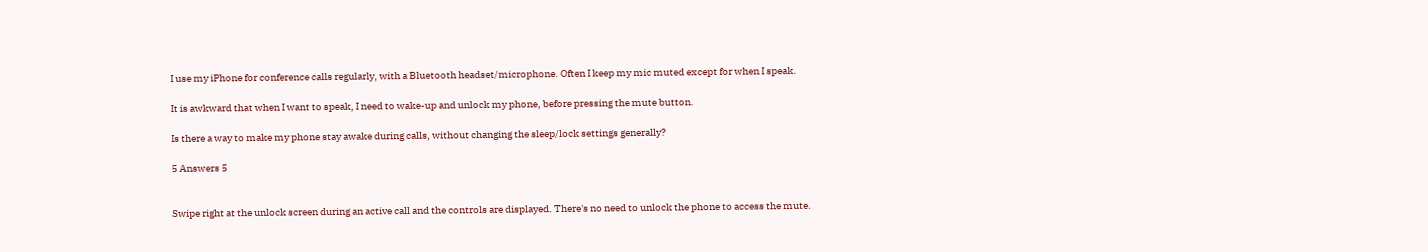I use my iPhone for conference calls regularly, with a Bluetooth headset/microphone. Often I keep my mic muted except for when I speak.

It is awkward that when I want to speak, I need to wake-up and unlock my phone, before pressing the mute button.

Is there a way to make my phone stay awake during calls, without changing the sleep/lock settings generally?

5 Answers 5


Swipe right at the unlock screen during an active call and the controls are displayed. There's no need to unlock the phone to access the mute.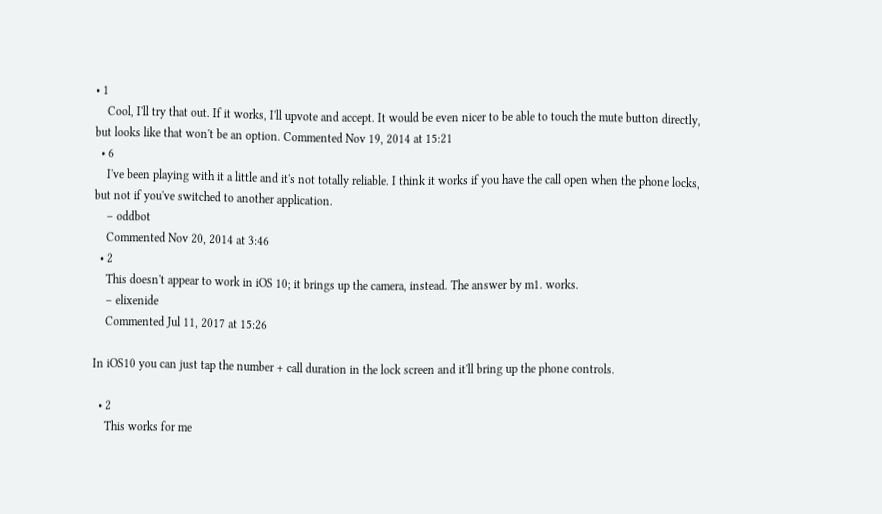• 1
    Cool, I'll try that out. If it works, I'll upvote and accept. It would be even nicer to be able to touch the mute button directly, but looks like that won't be an option. Commented Nov 19, 2014 at 15:21
  • 6
    I've been playing with it a little and it's not totally reliable. I think it works if you have the call open when the phone locks, but not if you've switched to another application.
    – oddbot
    Commented Nov 20, 2014 at 3:46
  • 2
    This doesn't appear to work in iOS 10; it brings up the camera, instead. The answer by m1. works.
    – elixenide
    Commented Jul 11, 2017 at 15:26

In iOS10 you can just tap the number + call duration in the lock screen and it'll bring up the phone controls.

  • 2
    This works for me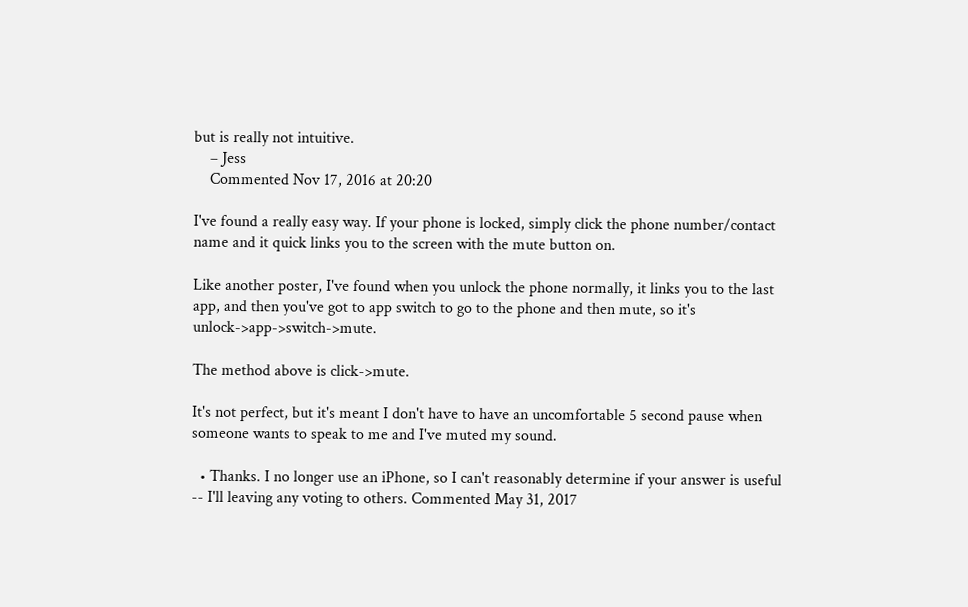but is really not intuitive.
    – Jess
    Commented Nov 17, 2016 at 20:20

I've found a really easy way. If your phone is locked, simply click the phone number/contact name and it quick links you to the screen with the mute button on.

Like another poster, I've found when you unlock the phone normally, it links you to the last app, and then you've got to app switch to go to the phone and then mute, so it's unlock->app->switch->mute.

The method above is click->mute.

It's not perfect, but it's meant I don't have to have an uncomfortable 5 second pause when someone wants to speak to me and I've muted my sound.

  • Thanks. I no longer use an iPhone, so I can't reasonably determine if your answer is useful -- I'll leaving any voting to others. Commented May 31, 2017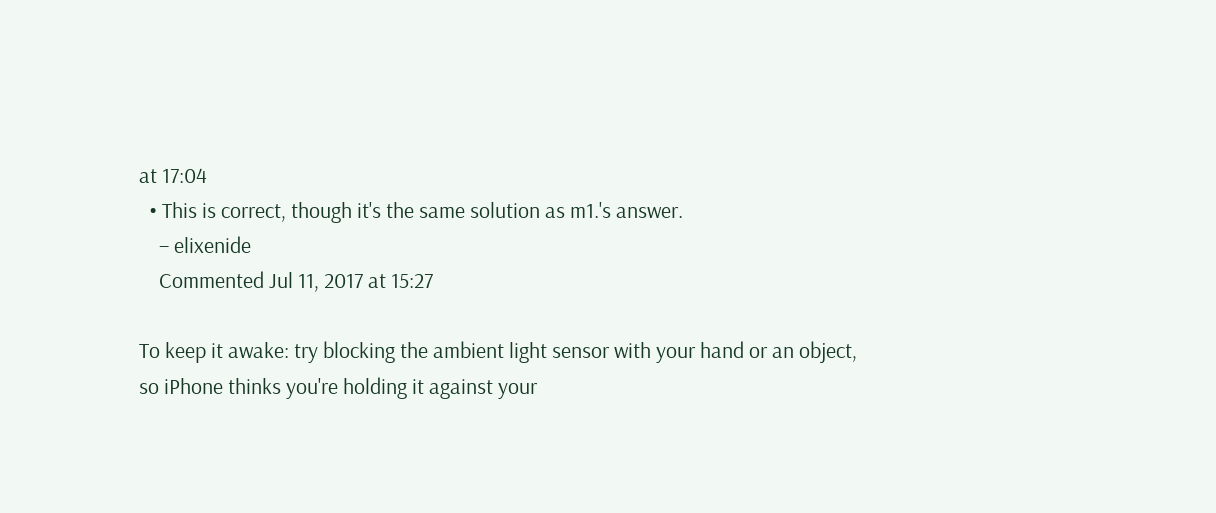at 17:04
  • This is correct, though it's the same solution as m1.'s answer.
    – elixenide
    Commented Jul 11, 2017 at 15:27

To keep it awake: try blocking the ambient light sensor with your hand or an object, so iPhone thinks you're holding it against your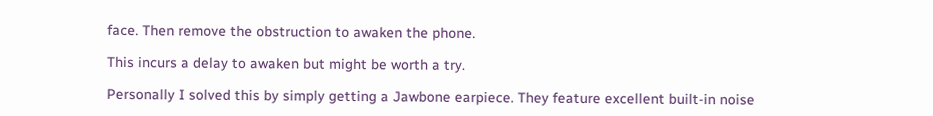face. Then remove the obstruction to awaken the phone.

This incurs a delay to awaken but might be worth a try.

Personally I solved this by simply getting a Jawbone earpiece. They feature excellent built-in noise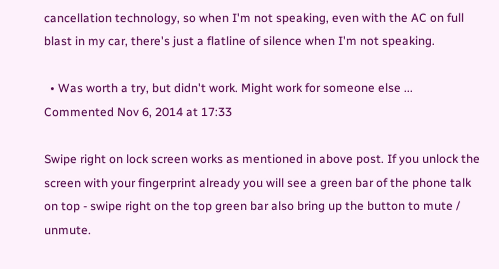cancellation technology, so when I'm not speaking, even with the AC on full blast in my car, there's just a flatline of silence when I'm not speaking.

  • Was worth a try, but didn't work. Might work for someone else ... Commented Nov 6, 2014 at 17:33

Swipe right on lock screen works as mentioned in above post. If you unlock the screen with your fingerprint already you will see a green bar of the phone talk on top - swipe right on the top green bar also bring up the button to mute / unmute.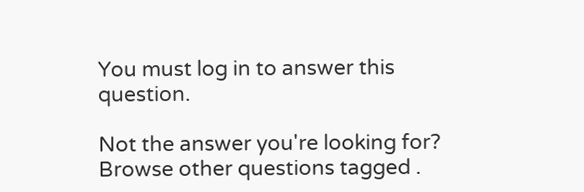You must log in to answer this question.

Not the answer you're looking for? Browse other questions tagged .